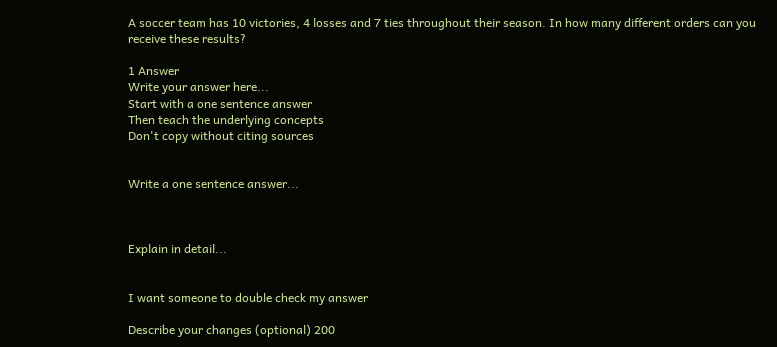A soccer team has 10 victories, 4 losses and 7 ties throughout their season. In how many different orders can you receive these results?

1 Answer
Write your answer here...
Start with a one sentence answer
Then teach the underlying concepts
Don't copy without citing sources


Write a one sentence answer...



Explain in detail...


I want someone to double check my answer

Describe your changes (optional) 200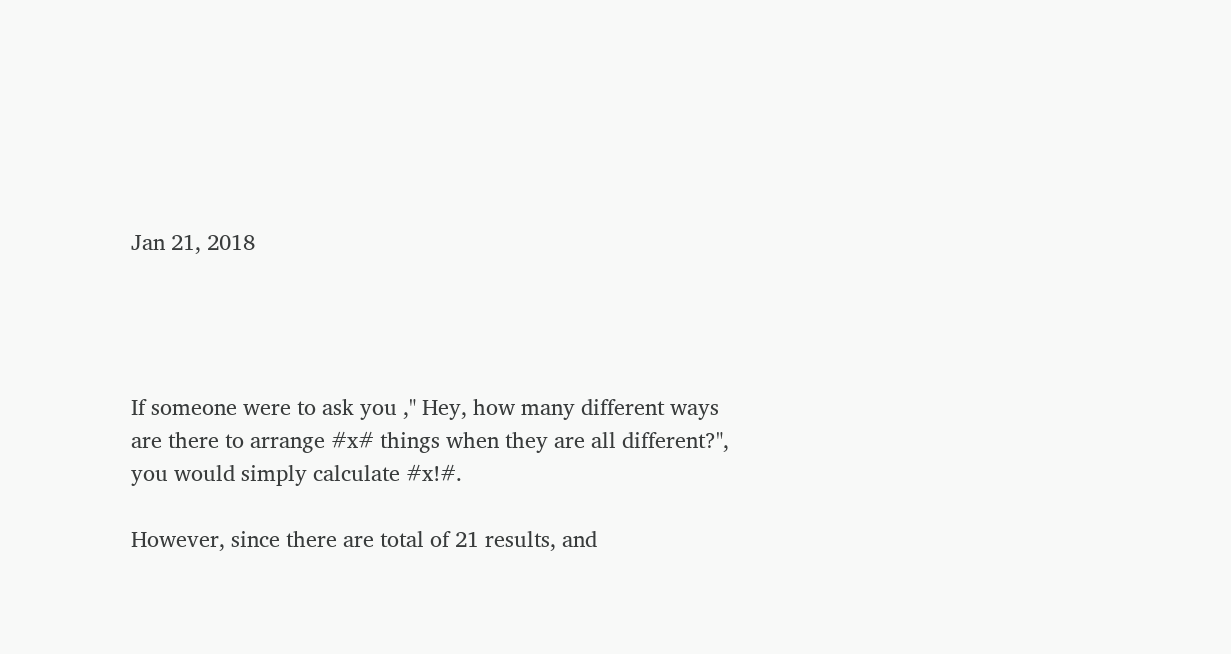Jan 21, 2018




If someone were to ask you ," Hey, how many different ways are there to arrange #x# things when they are all different?", you would simply calculate #x!#.

However, since there are total of 21 results, and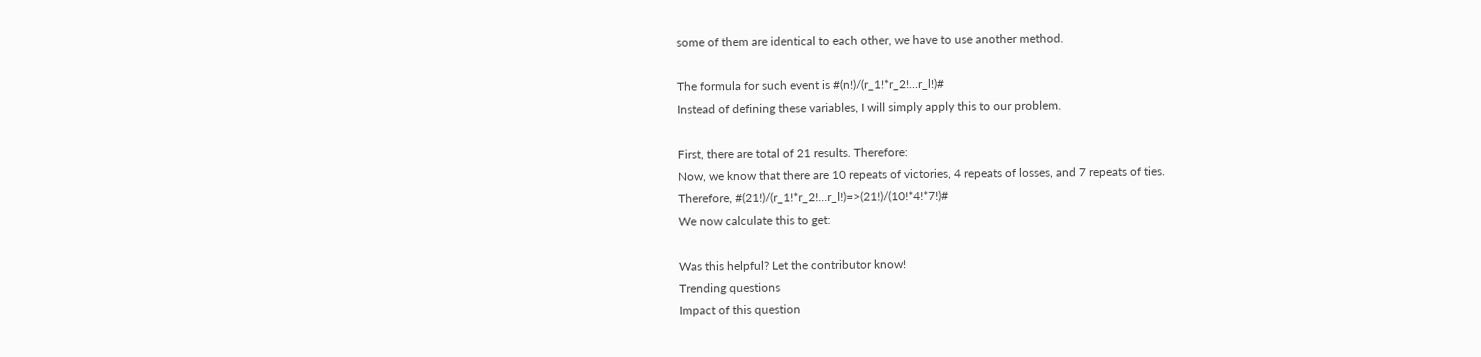some of them are identical to each other, we have to use another method.

The formula for such event is #(n!)/(r_1!*r_2!...r_l!)#
Instead of defining these variables, I will simply apply this to our problem.

First, there are total of 21 results. Therefore:
Now, we know that there are 10 repeats of victories, 4 repeats of losses, and 7 repeats of ties.
Therefore, #(21!)/(r_1!*r_2!...r_l!)=>(21!)/(10!*4!*7!)#
We now calculate this to get:

Was this helpful? Let the contributor know!
Trending questions
Impact of this question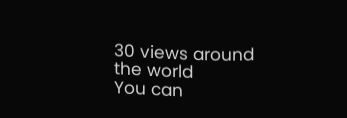30 views around the world
You can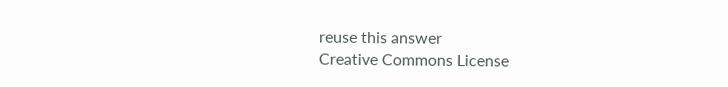reuse this answer
Creative Commons License